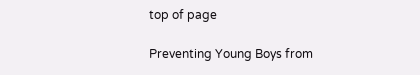top of page

Preventing Young Boys from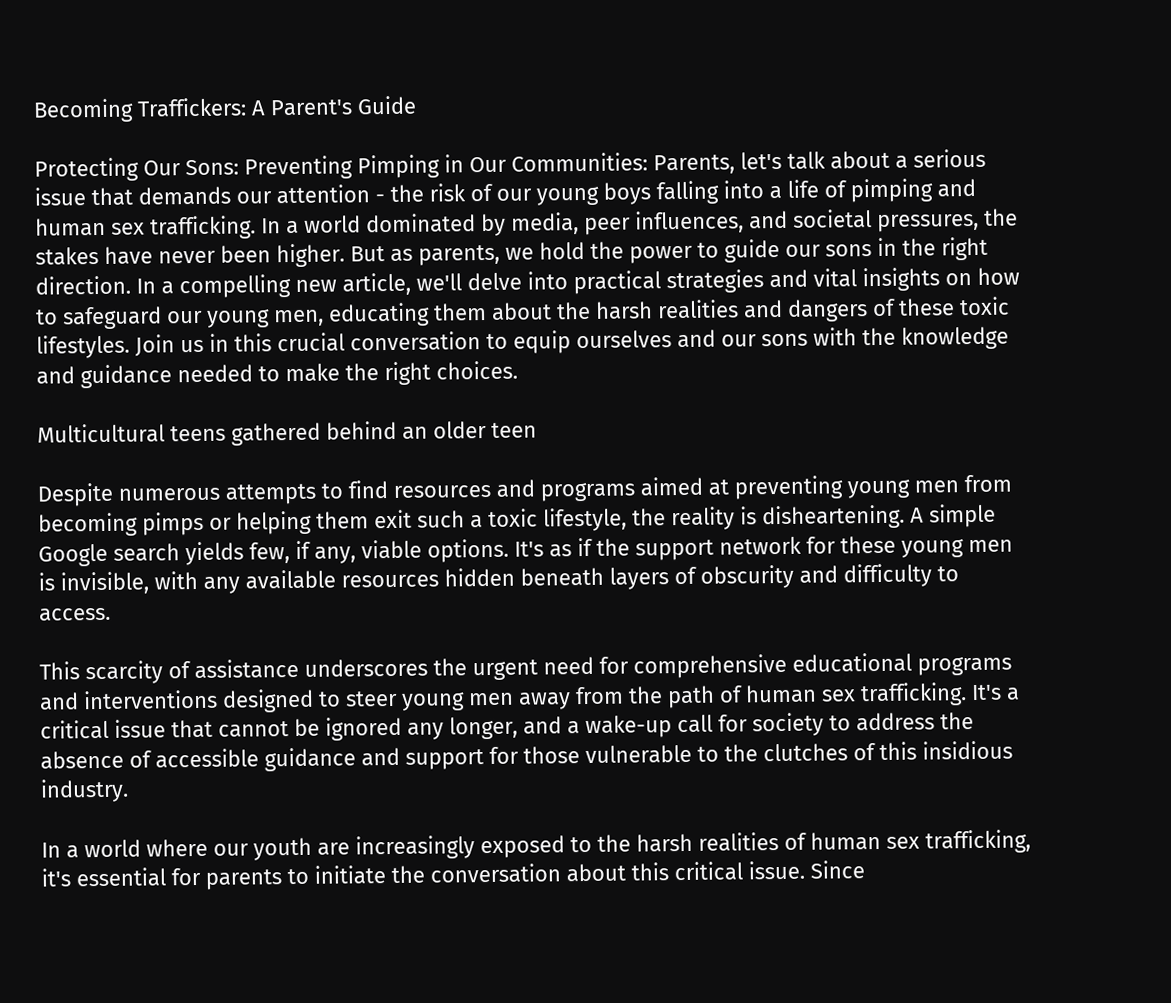Becoming Traffickers: A Parent's Guide

Protecting Our Sons: Preventing Pimping in Our Communities: Parents, let's talk about a serious issue that demands our attention - the risk of our young boys falling into a life of pimping and human sex trafficking. In a world dominated by media, peer influences, and societal pressures, the stakes have never been higher. But as parents, we hold the power to guide our sons in the right direction. In a compelling new article, we'll delve into practical strategies and vital insights on how to safeguard our young men, educating them about the harsh realities and dangers of these toxic lifestyles. Join us in this crucial conversation to equip ourselves and our sons with the knowledge and guidance needed to make the right choices.

Multicultural teens gathered behind an older teen

Despite numerous attempts to find resources and programs aimed at preventing young men from becoming pimps or helping them exit such a toxic lifestyle, the reality is disheartening. A simple Google search yields few, if any, viable options. It's as if the support network for these young men is invisible, with any available resources hidden beneath layers of obscurity and difficulty to access.

This scarcity of assistance underscores the urgent need for comprehensive educational programs and interventions designed to steer young men away from the path of human sex trafficking. It's a critical issue that cannot be ignored any longer, and a wake-up call for society to address the absence of accessible guidance and support for those vulnerable to the clutches of this insidious industry.

In a world where our youth are increasingly exposed to the harsh realities of human sex trafficking, it's essential for parents to initiate the conversation about this critical issue. Since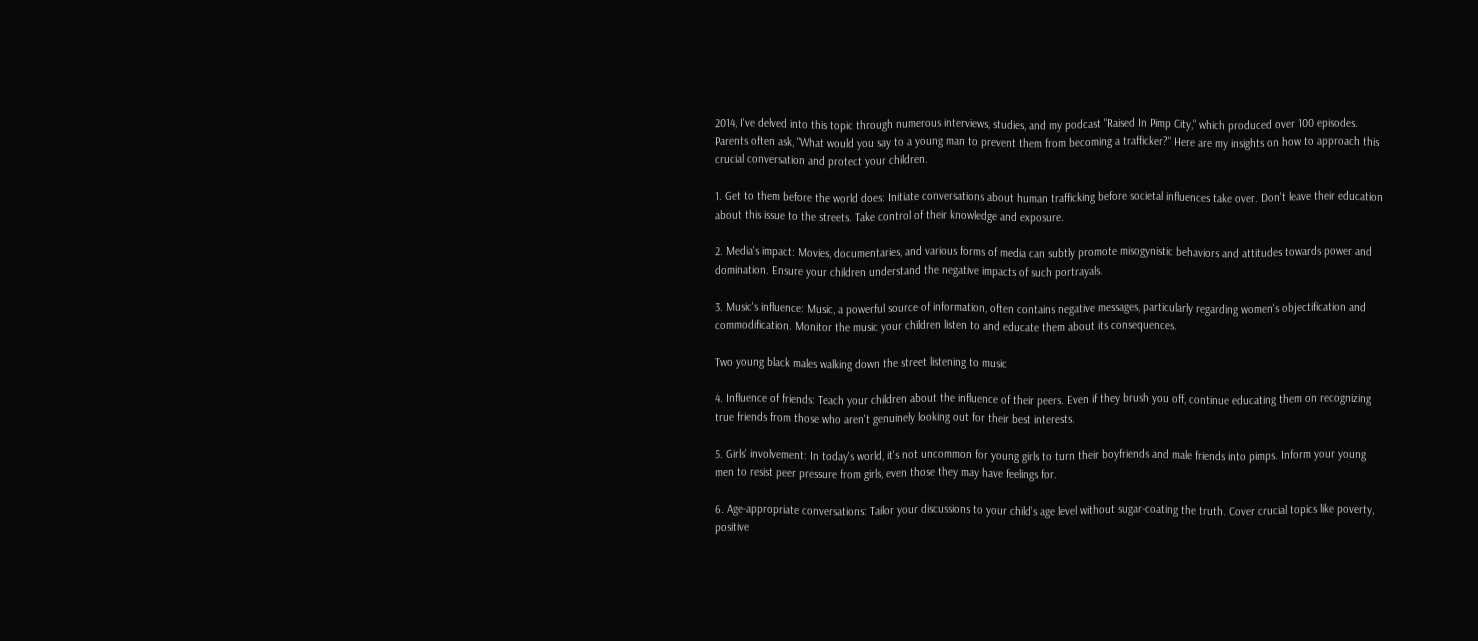2014, I've delved into this topic through numerous interviews, studies, and my podcast "Raised In Pimp City," which produced over 100 episodes. Parents often ask, "What would you say to a young man to prevent them from becoming a trafficker?" Here are my insights on how to approach this crucial conversation and protect your children.

1. Get to them before the world does: Initiate conversations about human trafficking before societal influences take over. Don't leave their education about this issue to the streets. Take control of their knowledge and exposure.

2. Media's impact: Movies, documentaries, and various forms of media can subtly promote misogynistic behaviors and attitudes towards power and domination. Ensure your children understand the negative impacts of such portrayals.

3. Music's influence: Music, a powerful source of information, often contains negative messages, particularly regarding women's objectification and commodification. Monitor the music your children listen to and educate them about its consequences.

Two young black males walking down the street listening to music

4. Influence of friends: Teach your children about the influence of their peers. Even if they brush you off, continue educating them on recognizing true friends from those who aren't genuinely looking out for their best interests.

5. Girls' involvement: In today's world, it's not uncommon for young girls to turn their boyfriends and male friends into pimps. Inform your young men to resist peer pressure from girls, even those they may have feelings for.

6. Age-appropriate conversations: Tailor your discussions to your child's age level without sugar-coating the truth. Cover crucial topics like poverty, positive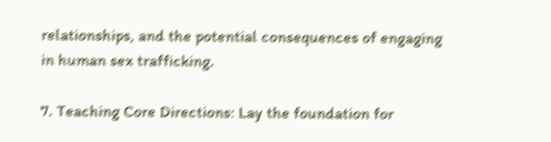relationships, and the potential consequences of engaging in human sex trafficking.

7. Teaching Core Directions: Lay the foundation for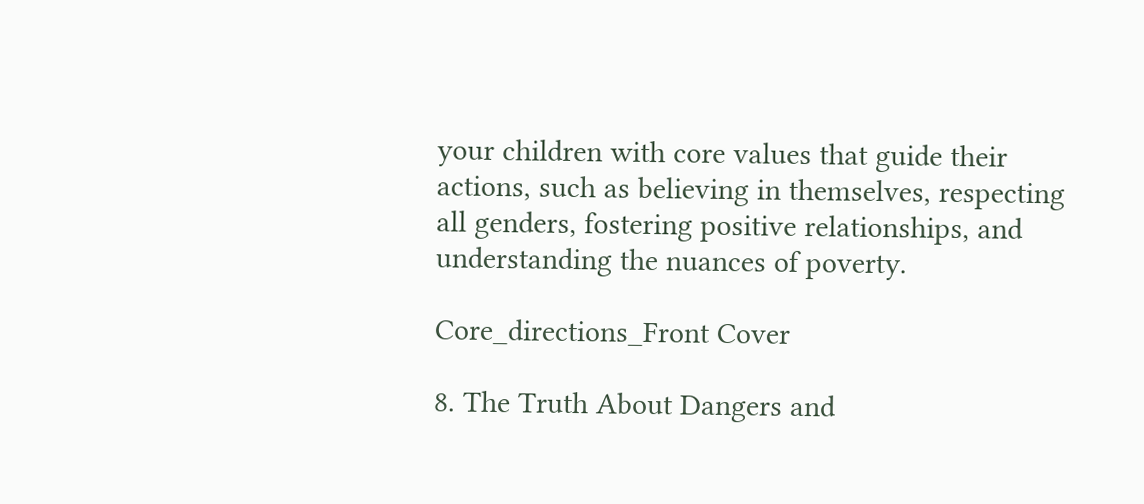your children with core values that guide their actions, such as believing in themselves, respecting all genders, fostering positive relationships, and understanding the nuances of poverty.

Core_directions_Front Cover

8. The Truth About Dangers and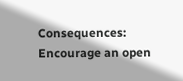Consequences: Encourage an open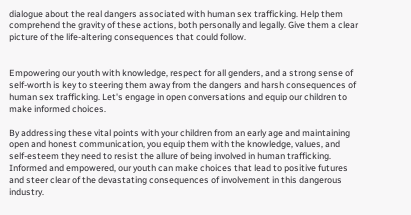dialogue about the real dangers associated with human sex trafficking. Help them comprehend the gravity of these actions, both personally and legally. Give them a clear picture of the life-altering consequences that could follow.


Empowering our youth with knowledge, respect for all genders, and a strong sense of self-worth is key to steering them away from the dangers and harsh consequences of human sex trafficking. Let's engage in open conversations and equip our children to make informed choices.

By addressing these vital points with your children from an early age and maintaining open and honest communication, you equip them with the knowledge, values, and self-esteem they need to resist the allure of being involved in human trafficking. Informed and empowered, our youth can make choices that lead to positive futures and steer clear of the devastating consequences of involvement in this dangerous industry.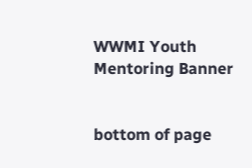WWMI Youth Mentoring Banner


bottom of page